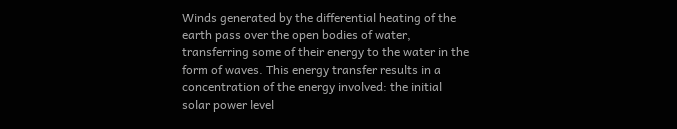Winds generated by the differential heating of the earth pass over the open bodies of water, transferring some of their energy to the water in the form of waves. This energy transfer results in a concentration of the energy involved: the initial solar power level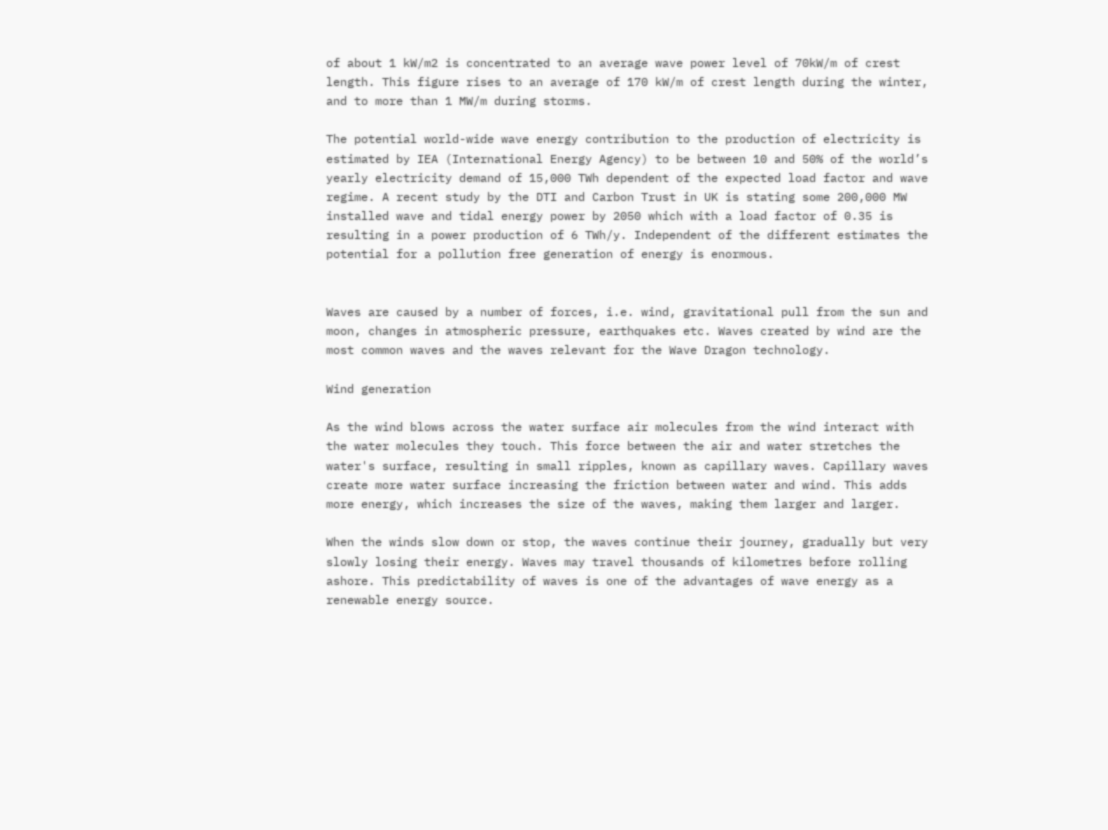of about 1 kW/m2 is concentrated to an average wave power level of 70kW/m of crest length. This figure rises to an average of 170 kW/m of crest length during the winter, and to more than 1 MW/m during storms.

The potential world-wide wave energy contribution to the production of electricity is estimated by IEA (International Energy Agency) to be between 10 and 50% of the world’s yearly electricity demand of 15,000 TWh dependent of the expected load factor and wave regime. A recent study by the DTI and Carbon Trust in UK is stating some 200,000 MW installed wave and tidal energy power by 2050 which with a load factor of 0.35 is resulting in a power production of 6 TWh/y. Independent of the different estimates the potential for a pollution free generation of energy is enormous.


Waves are caused by a number of forces, i.e. wind, gravitational pull from the sun and moon, changes in atmospheric pressure, earthquakes etc. Waves created by wind are the most common waves and the waves relevant for the Wave Dragon technology.

Wind generation

As the wind blows across the water surface air molecules from the wind interact with the water molecules they touch. This force between the air and water stretches the water's surface, resulting in small ripples, known as capillary waves. Capillary waves create more water surface increasing the friction between water and wind. This adds more energy, which increases the size of the waves, making them larger and larger.

When the winds slow down or stop, the waves continue their journey, gradually but very slowly losing their energy. Waves may travel thousands of kilometres before rolling ashore. This predictability of waves is one of the advantages of wave energy as a renewable energy source.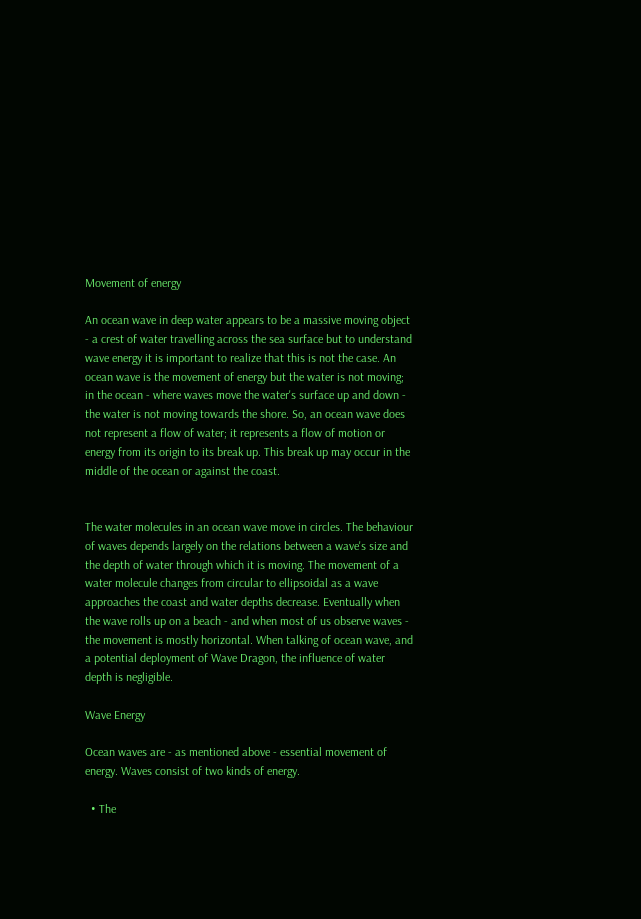Movement of energy

An ocean wave in deep water appears to be a massive moving object - a crest of water travelling across the sea surface but to understand wave energy it is important to realize that this is not the case. An ocean wave is the movement of energy but the water is not moving; in the ocean - where waves move the water's surface up and down - the water is not moving towards the shore. So, an ocean wave does not represent a flow of water; it represents a flow of motion or energy from its origin to its break up. This break up may occur in the middle of the ocean or against the coast.


The water molecules in an ocean wave move in circles. The behaviour of waves depends largely on the relations between a wave's size and the depth of water through which it is moving. The movement of a water molecule changes from circular to ellipsoidal as a wave approaches the coast and water depths decrease. Eventually when the wave rolls up on a beach - and when most of us observe waves - the movement is mostly horizontal. When talking of ocean wave, and a potential deployment of Wave Dragon, the influence of water depth is negligible.

Wave Energy

Ocean waves are - as mentioned above - essential movement of energy. Waves consist of two kinds of energy.

  • The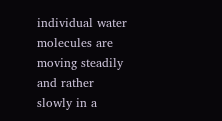individual water molecules are moving steadily and rather slowly in a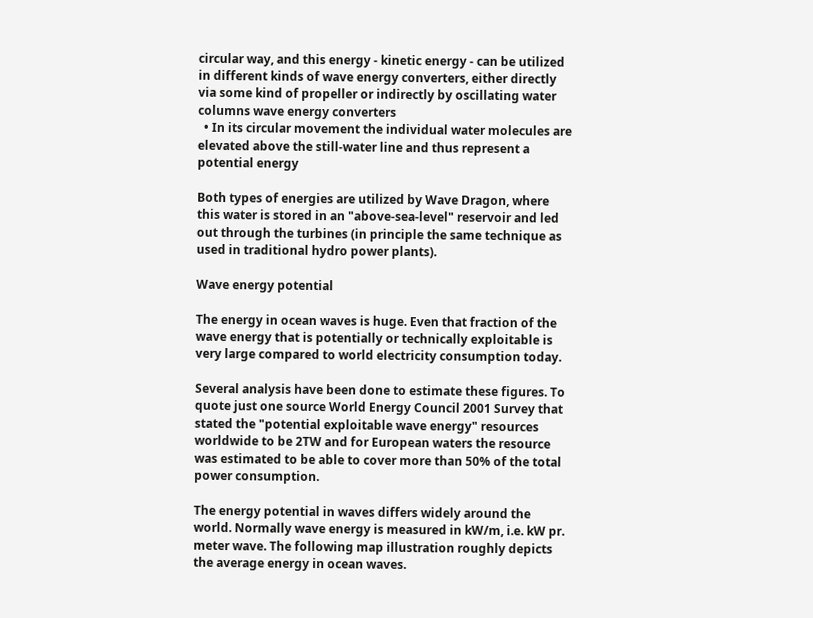circular way, and this energy - kinetic energy - can be utilized in different kinds of wave energy converters, either directly via some kind of propeller or indirectly by oscillating water columns wave energy converters
  • In its circular movement the individual water molecules are elevated above the still-water line and thus represent a potential energy

Both types of energies are utilized by Wave Dragon, where this water is stored in an "above-sea-level" reservoir and led out through the turbines (in principle the same technique as used in traditional hydro power plants).

Wave energy potential

The energy in ocean waves is huge. Even that fraction of the wave energy that is potentially or technically exploitable is very large compared to world electricity consumption today.

Several analysis have been done to estimate these figures. To quote just one source World Energy Council 2001 Survey that stated the "potential exploitable wave energy" resources worldwide to be 2TW and for European waters the resource was estimated to be able to cover more than 50% of the total power consumption.

The energy potential in waves differs widely around the world. Normally wave energy is measured in kW/m, i.e. kW pr. meter wave. The following map illustration roughly depicts the average energy in ocean waves.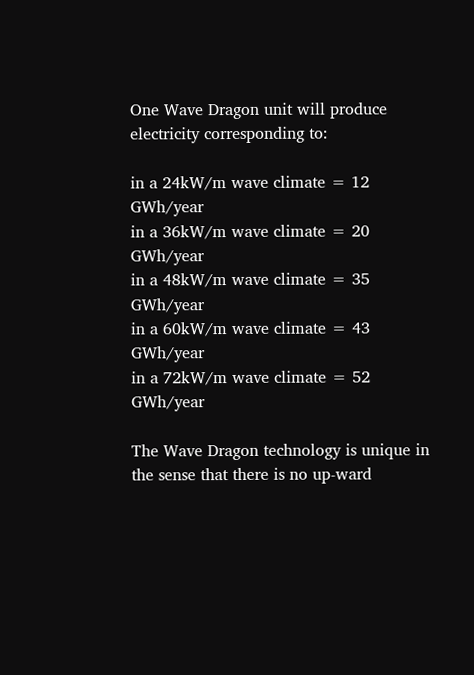One Wave Dragon unit will produce electricity corresponding to:

in a 24kW/m wave climate = 12 GWh/year
in a 36kW/m wave climate = 20 GWh/year
in a 48kW/m wave climate = 35 GWh/year
in a 60kW/m wave climate = 43 GWh/year
in a 72kW/m wave climate = 52 GWh/year

The Wave Dragon technology is unique in the sense that there is no up-ward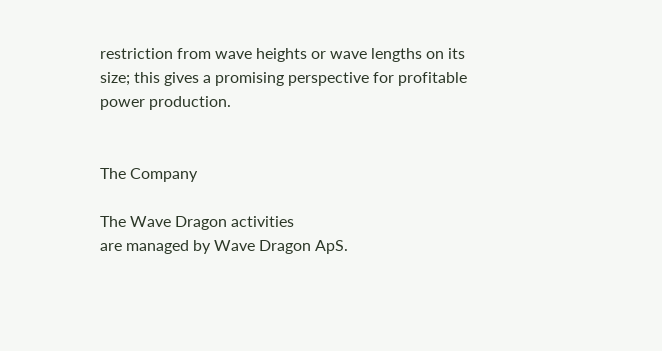restriction from wave heights or wave lengths on its size; this gives a promising perspective for profitable power production.


The Company

The Wave Dragon activities
are managed by Wave Dragon ApS.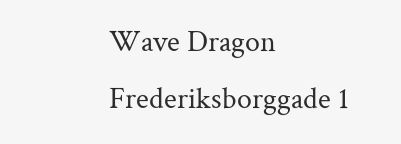Wave Dragon
Frederiksborggade 1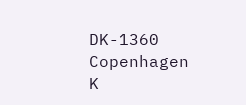DK-1360 Copenhagen K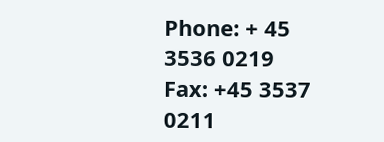Phone: + 45 3536 0219
Fax: +45 3537 0211